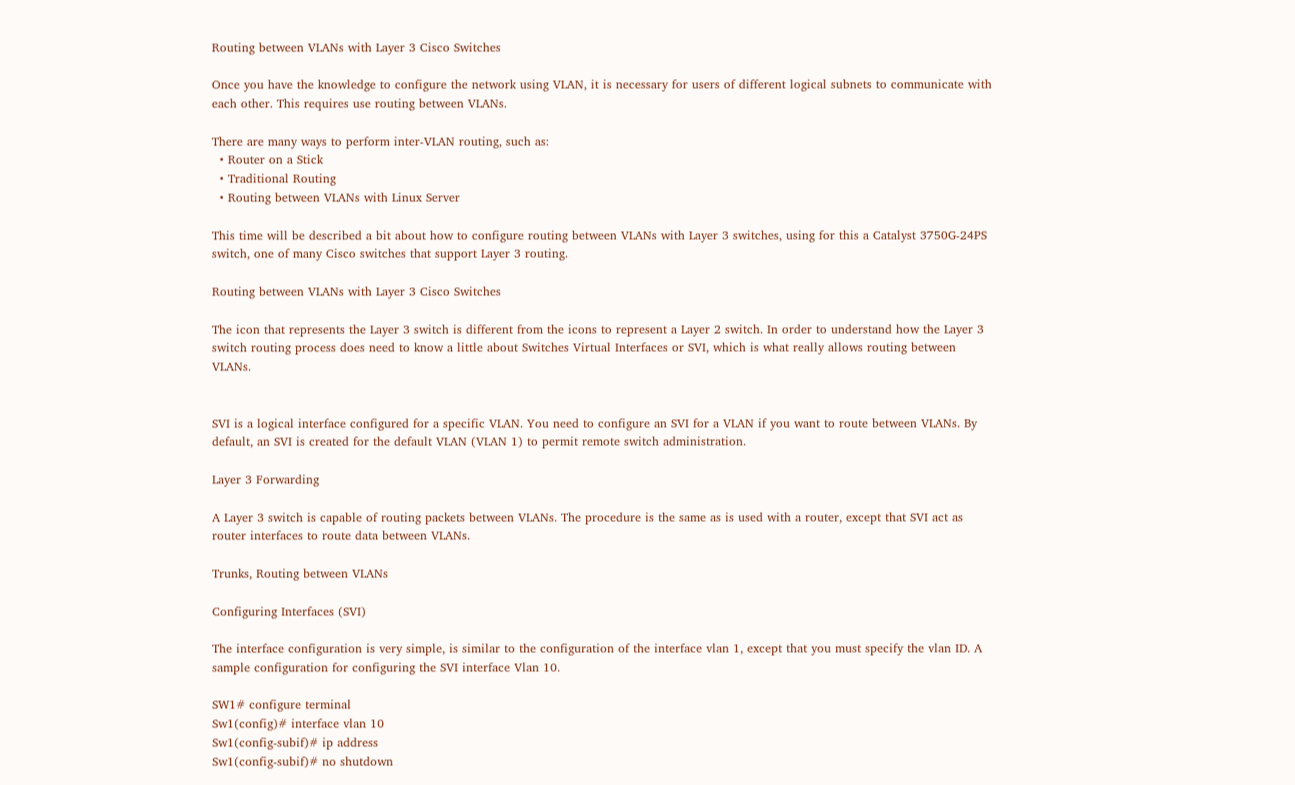Routing between VLANs with Layer 3 Cisco Switches

Once you have the knowledge to configure the network using VLAN, it is necessary for users of different logical subnets to communicate with each other. This requires use routing between VLANs.

There are many ways to perform inter-VLAN routing, such as:
  • Router on a Stick
  • Traditional Routing
  • Routing between VLANs with Linux Server

This time will be described a bit about how to configure routing between VLANs with Layer 3 switches, using for this a Catalyst 3750G-24PS switch, one of many Cisco switches that support Layer 3 routing.

Routing between VLANs with Layer 3 Cisco Switches

The icon that represents the Layer 3 switch is different from the icons to represent a Layer 2 switch. In order to understand how the Layer 3 switch routing process does need to know a little about Switches Virtual Interfaces or SVI, which is what really allows routing between VLANs.


SVI is a logical interface configured for a specific VLAN. You need to configure an SVI for a VLAN if you want to route between VLANs. By default, an SVI is created for the default VLAN (VLAN 1) to permit remote switch administration.

Layer 3 Forwarding

A Layer 3 switch is capable of routing packets between VLANs. The procedure is the same as is used with a router, except that SVI act as router interfaces to route data between VLANs.

Trunks, Routing between VLANs

Configuring Interfaces (SVI)

The interface configuration is very simple, is similar to the configuration of the interface vlan 1, except that you must specify the vlan ID. A sample configuration for configuring the SVI interface Vlan 10.

SW1# configure terminal
Sw1(config)# interface vlan 10
Sw1(config-subif)# ip address
Sw1(config-subif)# no shutdown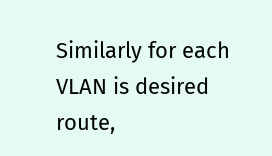Similarly for each VLAN is desired route,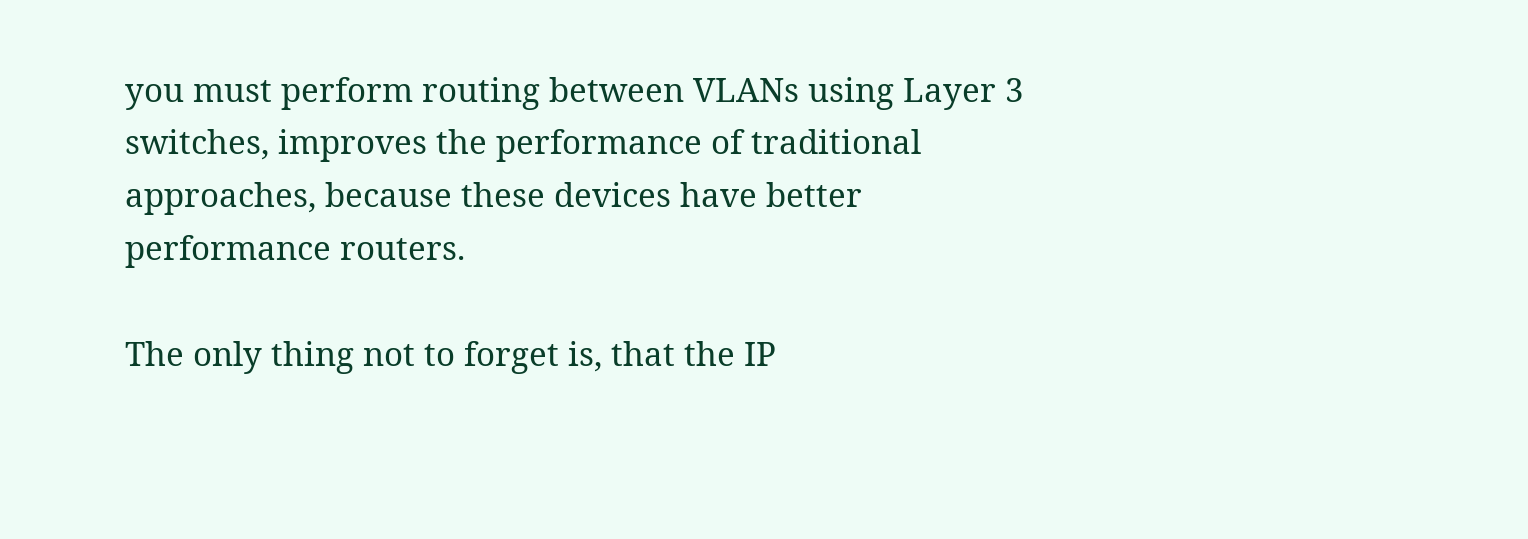you must perform routing between VLANs using Layer 3 switches, improves the performance of traditional approaches, because these devices have better performance routers.

The only thing not to forget is, that the IP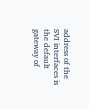address of the SVI interfaces is the default gateway of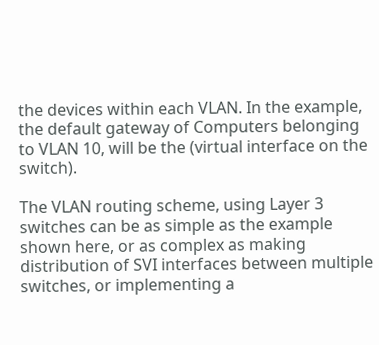the devices within each VLAN. In the example, the default gateway of Computers belonging to VLAN 10, will be the (virtual interface on the switch).

The VLAN routing scheme, using Layer 3 switches can be as simple as the example shown here, or as complex as making distribution of SVI interfaces between multiple switches, or implementing a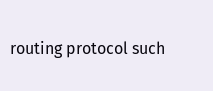routing protocol such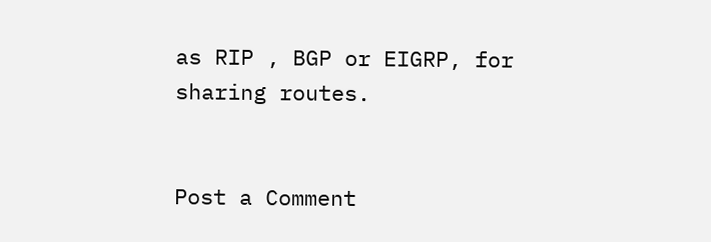as RIP , BGP or EIGRP, for sharing routes.


Post a Comment